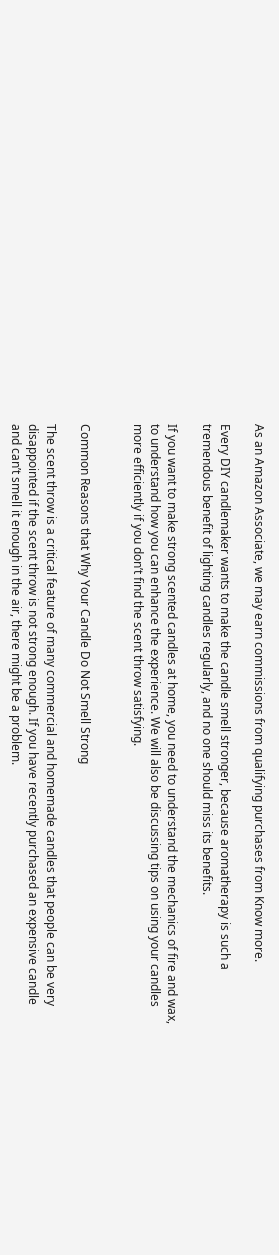As an Amazon Associate, we may earn commissions from qualifying purchases from Know more.

Every DIY candlemaker wants to make the candle smell stronger, because aromatherapy is such a tremendous benefit of lighting candles regularly, and no one should miss its benefits.

If you want to make strong scented candles at home, you need to understand the mechanics of fire and wax, to understand how you can enhance the experience. We will also be discussing tips on using your candles more efficiently if you don’t find the scent throw satisfying.


Common Reasons that Why Your Candle Do Not Smell Strong

The scent throw is a critical feature of many commercial and homemade candles that people can be very disappointed if the scent throw is not strong enough. If you have recently purchased an expensive candle and can’t smell it enough in the air, there might be a problem.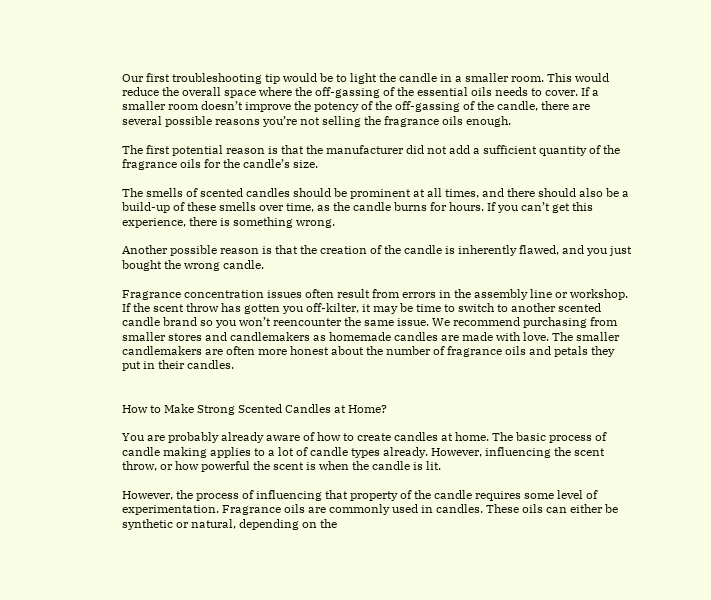Our first troubleshooting tip would be to light the candle in a smaller room. This would reduce the overall space where the off-gassing of the essential oils needs to cover. If a smaller room doesn’t improve the potency of the off-gassing of the candle, there are several possible reasons you’re not selling the fragrance oils enough.

The first potential reason is that the manufacturer did not add a sufficient quantity of the fragrance oils for the candle’s size.

The smells of scented candles should be prominent at all times, and there should also be a build-up of these smells over time, as the candle burns for hours. If you can’t get this experience, there is something wrong.

Another possible reason is that the creation of the candle is inherently flawed, and you just bought the wrong candle.

Fragrance concentration issues often result from errors in the assembly line or workshop. If the scent throw has gotten you off-kilter, it may be time to switch to another scented candle brand so you won’t reencounter the same issue. We recommend purchasing from smaller stores and candlemakers as homemade candles are made with love. The smaller candlemakers are often more honest about the number of fragrance oils and petals they put in their candles.


How to Make Strong Scented Candles at Home?

You are probably already aware of how to create candles at home. The basic process of candle making applies to a lot of candle types already. However, influencing the scent throw, or how powerful the scent is when the candle is lit.

However, the process of influencing that property of the candle requires some level of experimentation. Fragrance oils are commonly used in candles. These oils can either be synthetic or natural, depending on the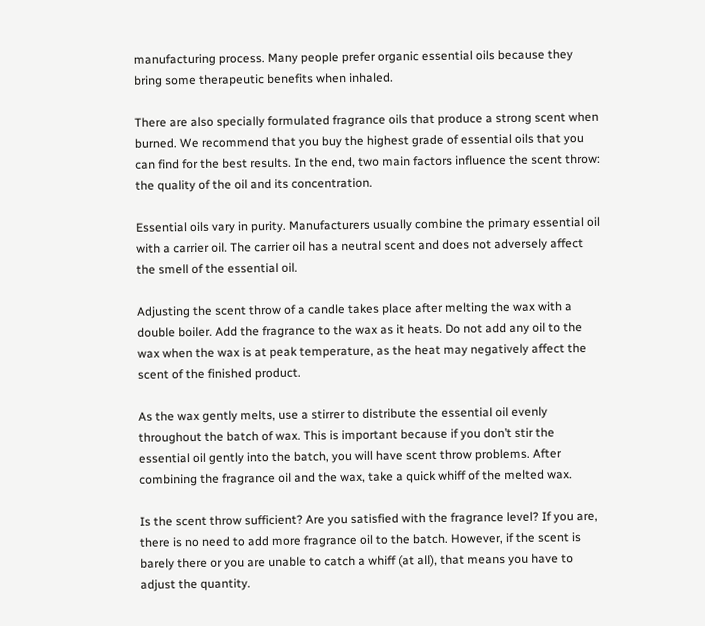manufacturing process. Many people prefer organic essential oils because they bring some therapeutic benefits when inhaled.

There are also specially formulated fragrance oils that produce a strong scent when burned. We recommend that you buy the highest grade of essential oils that you can find for the best results. In the end, two main factors influence the scent throw: the quality of the oil and its concentration.

Essential oils vary in purity. Manufacturers usually combine the primary essential oil with a carrier oil. The carrier oil has a neutral scent and does not adversely affect the smell of the essential oil.

Adjusting the scent throw of a candle takes place after melting the wax with a double boiler. Add the fragrance to the wax as it heats. Do not add any oil to the wax when the wax is at peak temperature, as the heat may negatively affect the scent of the finished product.

As the wax gently melts, use a stirrer to distribute the essential oil evenly throughout the batch of wax. This is important because if you don’t stir the essential oil gently into the batch, you will have scent throw problems. After combining the fragrance oil and the wax, take a quick whiff of the melted wax.

Is the scent throw sufficient? Are you satisfied with the fragrance level? If you are, there is no need to add more fragrance oil to the batch. However, if the scent is barely there or you are unable to catch a whiff (at all), that means you have to adjust the quantity.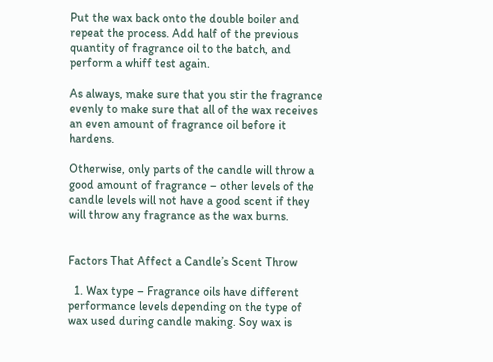Put the wax back onto the double boiler and repeat the process. Add half of the previous quantity of fragrance oil to the batch, and perform a whiff test again.

As always, make sure that you stir the fragrance evenly to make sure that all of the wax receives an even amount of fragrance oil before it hardens.

Otherwise, only parts of the candle will throw a good amount of fragrance – other levels of the candle levels will not have a good scent if they will throw any fragrance as the wax burns.


Factors That Affect a Candle’s Scent Throw

  1. Wax type – Fragrance oils have different performance levels depending on the type of wax used during candle making. Soy wax is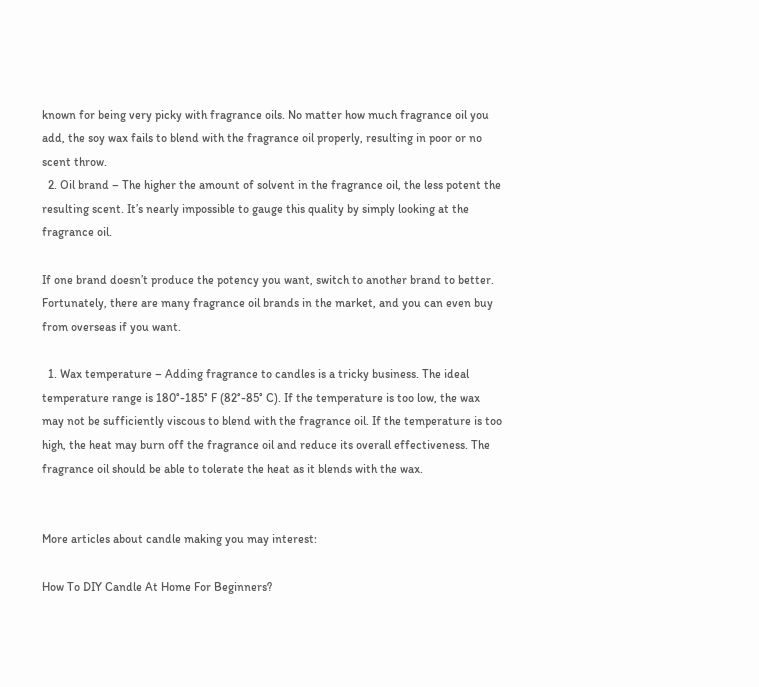known for being very picky with fragrance oils. No matter how much fragrance oil you add, the soy wax fails to blend with the fragrance oil properly, resulting in poor or no scent throw.
  2. Oil brand – The higher the amount of solvent in the fragrance oil, the less potent the resulting scent. It’s nearly impossible to gauge this quality by simply looking at the fragrance oil.

If one brand doesn’t produce the potency you want, switch to another brand to better. Fortunately, there are many fragrance oil brands in the market, and you can even buy from overseas if you want.

  1. Wax temperature – Adding fragrance to candles is a tricky business. The ideal temperature range is 180°-185° F (82°-85° C). If the temperature is too low, the wax may not be sufficiently viscous to blend with the fragrance oil. If the temperature is too high, the heat may burn off the fragrance oil and reduce its overall effectiveness. The fragrance oil should be able to tolerate the heat as it blends with the wax.


More articles about candle making you may interest:

How To DIY Candle At Home For Beginners?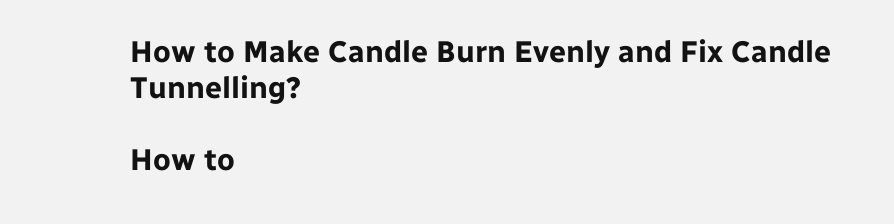How to Make Candle Burn Evenly and Fix Candle Tunnelling?

How to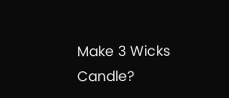Make 3 Wicks Candle?